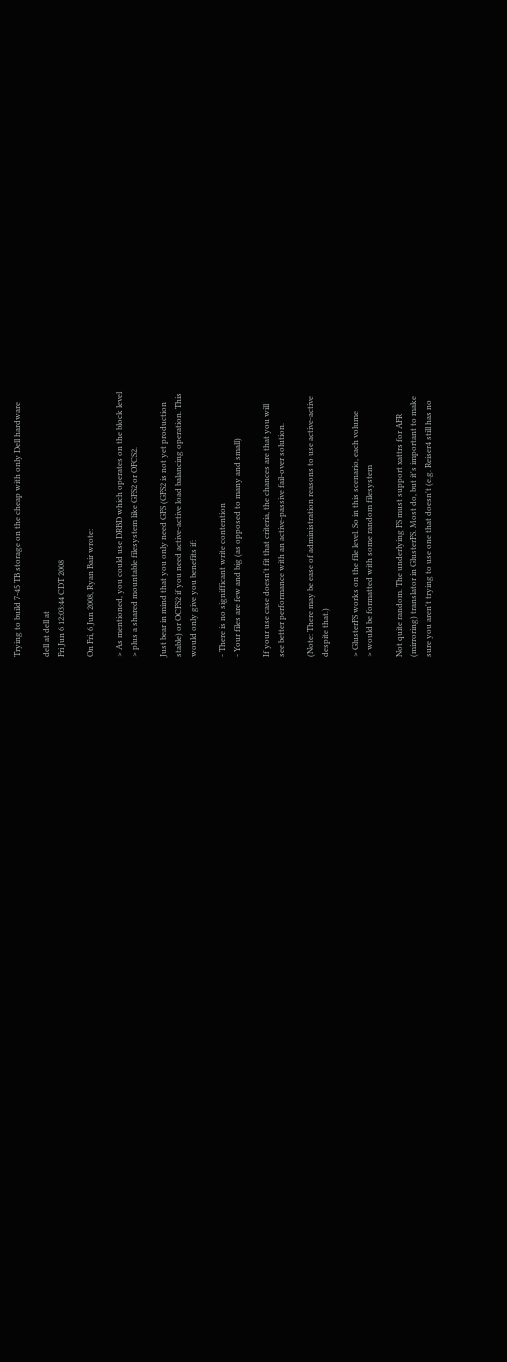Trying to build 7-45 TB storage on the cheap with only Dell hardware

dell at dell at
Fri Jun 6 12:03:44 CDT 2008

On Fri, 6 Jun 2008, Ryan Bair wrote:

> As mentioned, you could use DRBD which operates on the block level
> plus a shared mountable filesystem like GFS2 or OFCS2.

Just bear in mind that you only need GFS (GFS2 is not yet production
stable) or OCFS2 if you need active-active load balancing operation. This
would only give you benefits if:

- There is no signifficant write contention
- Your files are few and big (as opposed to many and small)

If your use case doesn't fit that criteria, the chances are that you will
see better performance with an active-passive fail-over solution.

(Note: There may be ease of administration reasons to use active-active
despite that.)

> GlusterFS works on the file level. So in this scenario, each volume
> would be formatted with some random filesystem

Not quite random. The underlying FS must support xattrs for AFR
(mirroring) translator in GlusterFS. Most do, but it's important to make
sure you aren't trying to use one that doesn't (e.g. Reiser4 still has no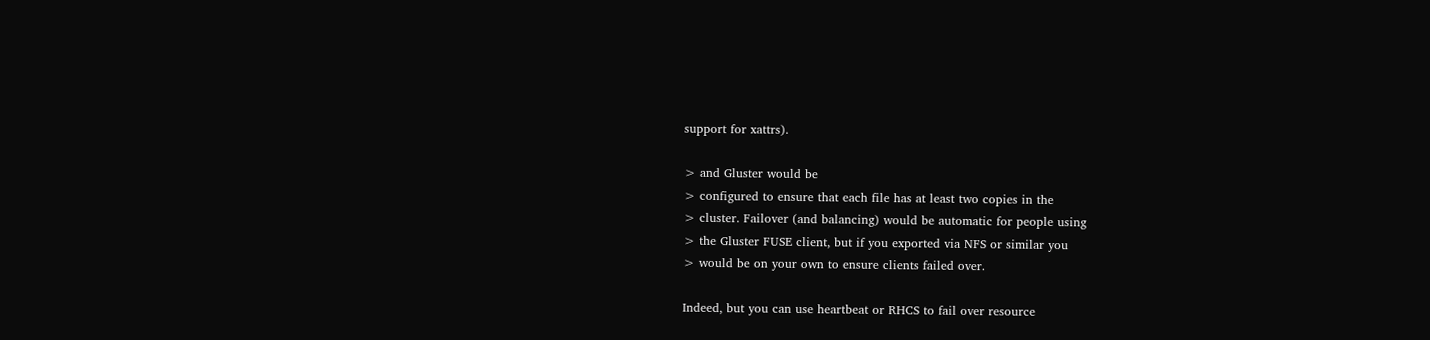support for xattrs).

> and Gluster would be
> configured to ensure that each file has at least two copies in the
> cluster. Failover (and balancing) would be automatic for people using
> the Gluster FUSE client, but if you exported via NFS or similar you
> would be on your own to ensure clients failed over.

Indeed, but you can use heartbeat or RHCS to fail over resource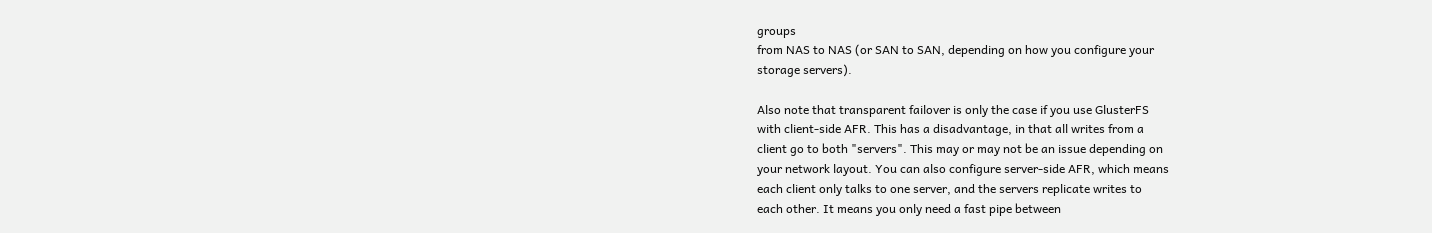groups
from NAS to NAS (or SAN to SAN, depending on how you configure your
storage servers).

Also note that transparent failover is only the case if you use GlusterFS
with client-side AFR. This has a disadvantage, in that all writes from a
client go to both "servers". This may or may not be an issue depending on
your network layout. You can also configure server-side AFR, which means
each client only talks to one server, and the servers replicate writes to
each other. It means you only need a fast pipe between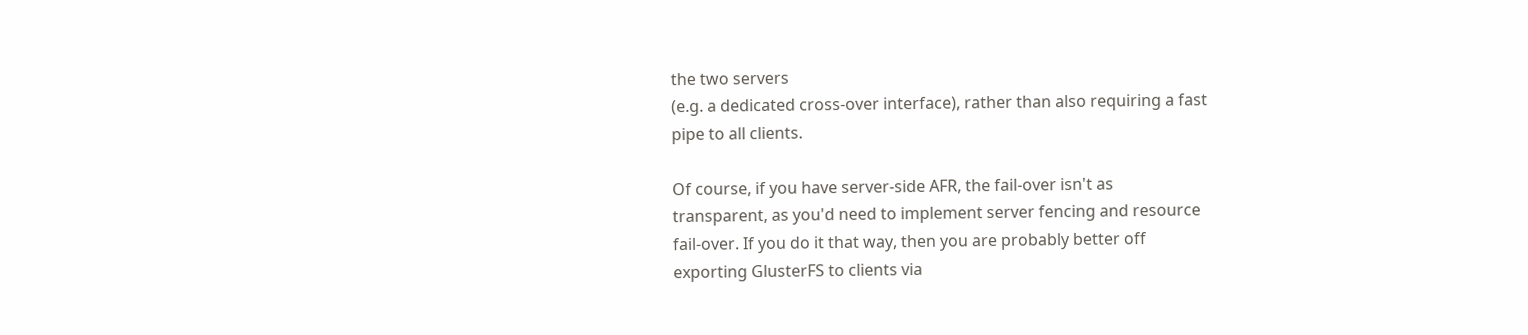the two servers
(e.g. a dedicated cross-over interface), rather than also requiring a fast
pipe to all clients.

Of course, if you have server-side AFR, the fail-over isn't as
transparent, as you'd need to implement server fencing and resource
fail-over. If you do it that way, then you are probably better off
exporting GlusterFS to clients via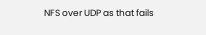NFS over UDP as that fails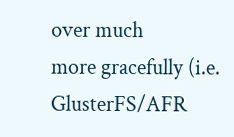over much
more gracefully (i.e. GlusterFS/AFR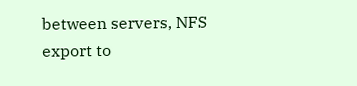between servers, NFS export to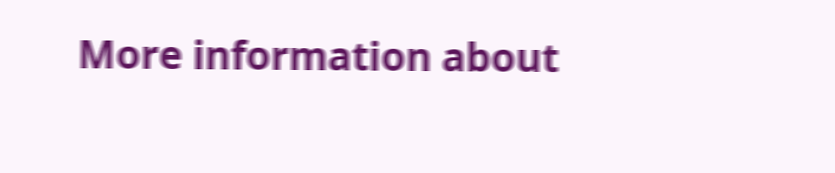More information about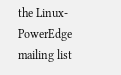the Linux-PowerEdge mailing list